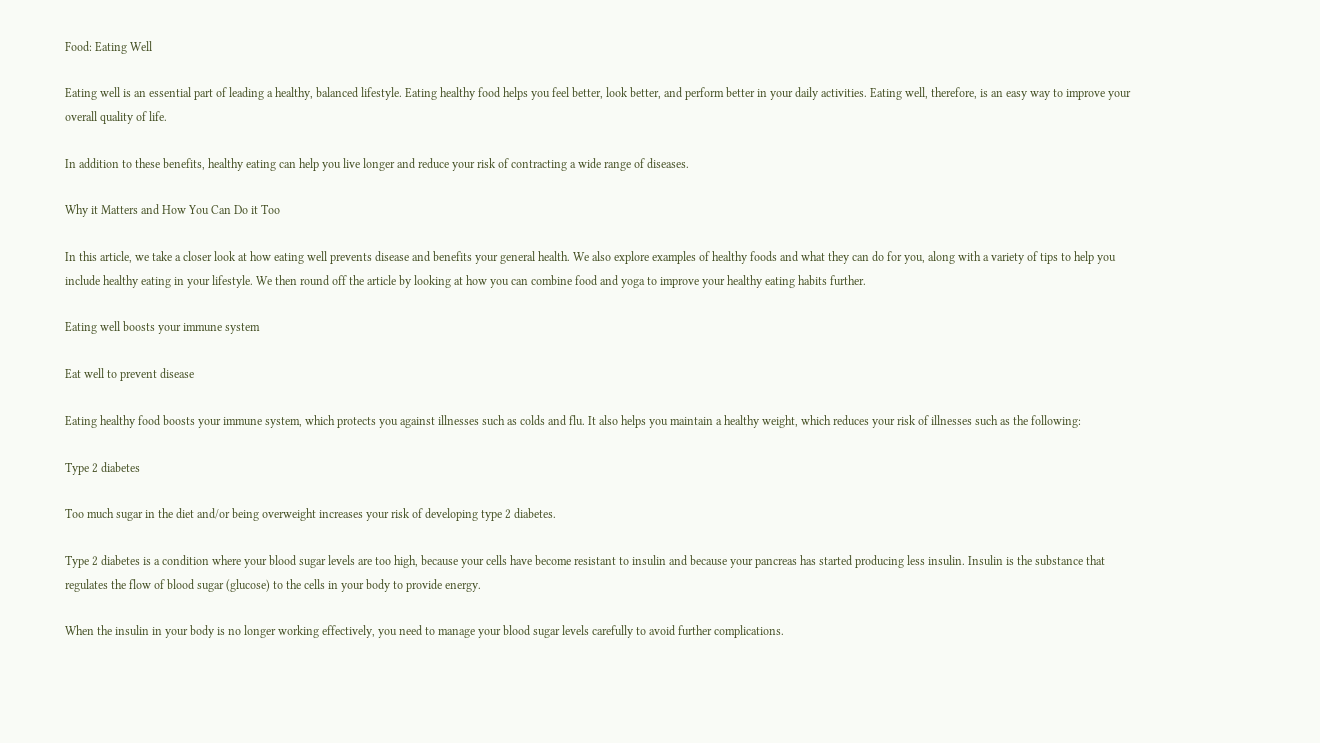Food: Eating Well

Eating well is an essential part of leading a healthy, balanced lifestyle. Eating healthy food helps you feel better, look better, and perform better in your daily activities. Eating well, therefore, is an easy way to improve your overall quality of life.

In addition to these benefits, healthy eating can help you live longer and reduce your risk of contracting a wide range of diseases.

Why it Matters and How You Can Do it Too

In this article, we take a closer look at how eating well prevents disease and benefits your general health. We also explore examples of healthy foods and what they can do for you, along with a variety of tips to help you include healthy eating in your lifestyle. We then round off the article by looking at how you can combine food and yoga to improve your healthy eating habits further.

Eating well boosts your immune system

Eat well to prevent disease

Eating healthy food boosts your immune system, which protects you against illnesses such as colds and flu. It also helps you maintain a healthy weight, which reduces your risk of illnesses such as the following:

Type 2 diabetes

Too much sugar in the diet and/or being overweight increases your risk of developing type 2 diabetes.

Type 2 diabetes is a condition where your blood sugar levels are too high, because your cells have become resistant to insulin and because your pancreas has started producing less insulin. Insulin is the substance that regulates the flow of blood sugar (glucose) to the cells in your body to provide energy.

When the insulin in your body is no longer working effectively, you need to manage your blood sugar levels carefully to avoid further complications.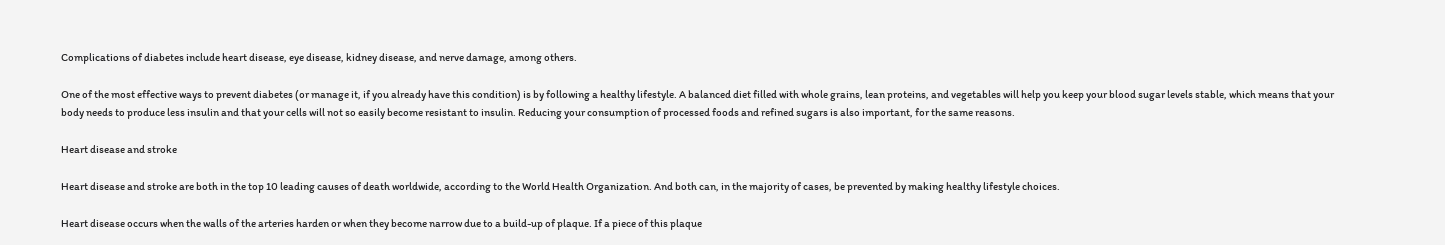Complications of diabetes include heart disease, eye disease, kidney disease, and nerve damage, among others.

One of the most effective ways to prevent diabetes (or manage it, if you already have this condition) is by following a healthy lifestyle. A balanced diet filled with whole grains, lean proteins, and vegetables will help you keep your blood sugar levels stable, which means that your body needs to produce less insulin and that your cells will not so easily become resistant to insulin. Reducing your consumption of processed foods and refined sugars is also important, for the same reasons.

Heart disease and stroke

Heart disease and stroke are both in the top 10 leading causes of death worldwide, according to the World Health Organization. And both can, in the majority of cases, be prevented by making healthy lifestyle choices.

Heart disease occurs when the walls of the arteries harden or when they become narrow due to a build-up of plaque. If a piece of this plaque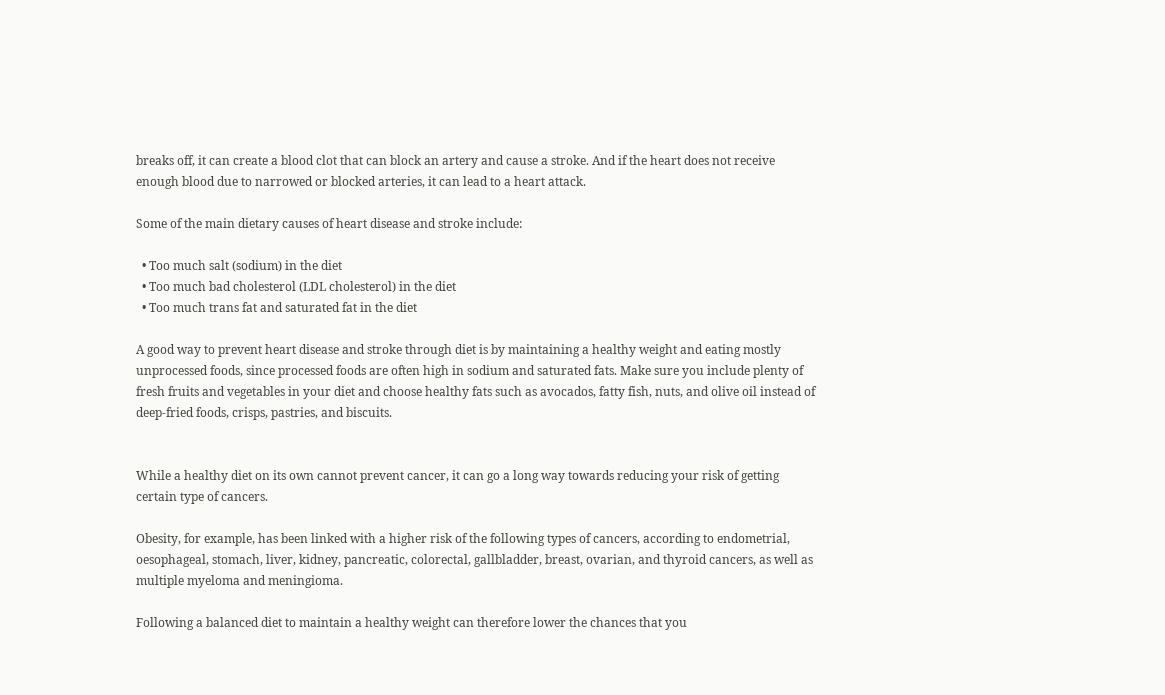breaks off, it can create a blood clot that can block an artery and cause a stroke. And if the heart does not receive enough blood due to narrowed or blocked arteries, it can lead to a heart attack.

Some of the main dietary causes of heart disease and stroke include:

  • Too much salt (sodium) in the diet
  • Too much bad cholesterol (LDL cholesterol) in the diet
  • Too much trans fat and saturated fat in the diet

A good way to prevent heart disease and stroke through diet is by maintaining a healthy weight and eating mostly unprocessed foods, since processed foods are often high in sodium and saturated fats. Make sure you include plenty of fresh fruits and vegetables in your diet and choose healthy fats such as avocados, fatty fish, nuts, and olive oil instead of deep-fried foods, crisps, pastries, and biscuits.


While a healthy diet on its own cannot prevent cancer, it can go a long way towards reducing your risk of getting certain type of cancers.

Obesity, for example, has been linked with a higher risk of the following types of cancers, according to endometrial, oesophageal, stomach, liver, kidney, pancreatic, colorectal, gallbladder, breast, ovarian, and thyroid cancers, as well as multiple myeloma and meningioma.

Following a balanced diet to maintain a healthy weight can therefore lower the chances that you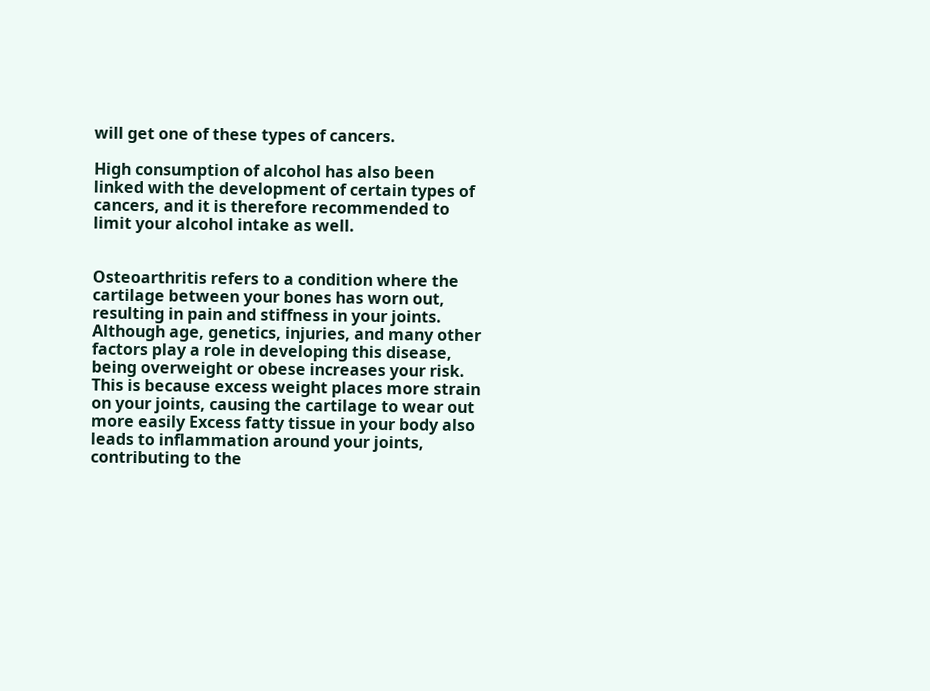will get one of these types of cancers.

High consumption of alcohol has also been linked with the development of certain types of cancers, and it is therefore recommended to limit your alcohol intake as well.


Osteoarthritis refers to a condition where the cartilage between your bones has worn out, resulting in pain and stiffness in your joints. Although age, genetics, injuries, and many other factors play a role in developing this disease, being overweight or obese increases your risk. This is because excess weight places more strain on your joints, causing the cartilage to wear out more easily Excess fatty tissue in your body also leads to inflammation around your joints, contributing to the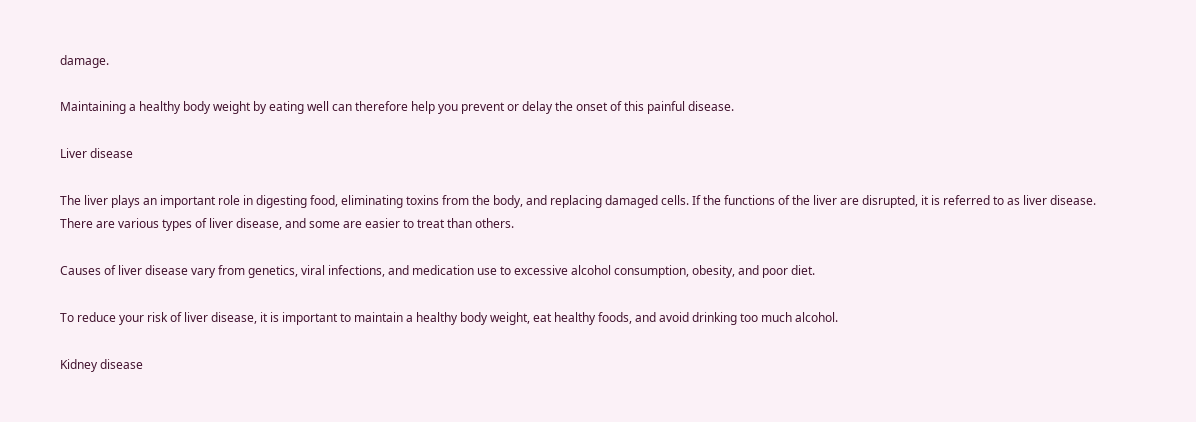damage.

Maintaining a healthy body weight by eating well can therefore help you prevent or delay the onset of this painful disease.

Liver disease

The liver plays an important role in digesting food, eliminating toxins from the body, and replacing damaged cells. If the functions of the liver are disrupted, it is referred to as liver disease. There are various types of liver disease, and some are easier to treat than others.

Causes of liver disease vary from genetics, viral infections, and medication use to excessive alcohol consumption, obesity, and poor diet.

To reduce your risk of liver disease, it is important to maintain a healthy body weight, eat healthy foods, and avoid drinking too much alcohol.

Kidney disease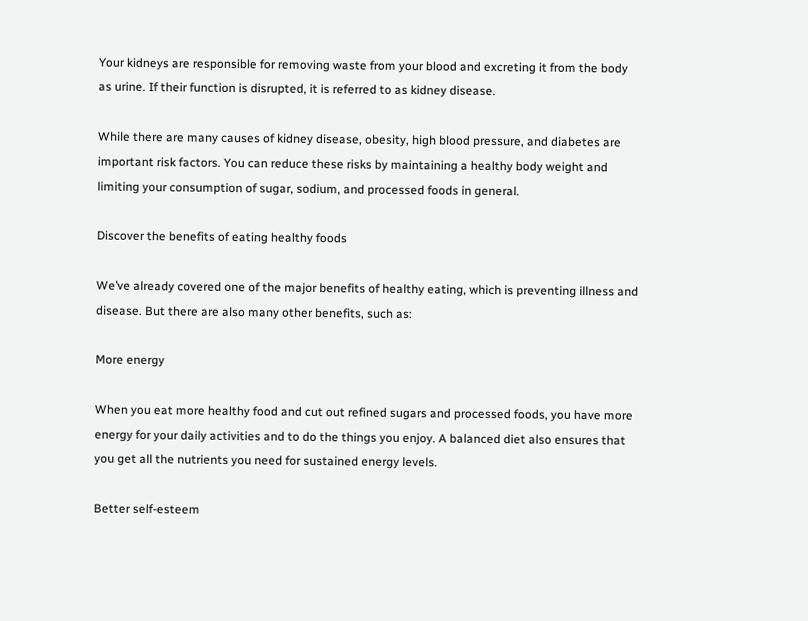Your kidneys are responsible for removing waste from your blood and excreting it from the body as urine. If their function is disrupted, it is referred to as kidney disease.

While there are many causes of kidney disease, obesity, high blood pressure, and diabetes are important risk factors. You can reduce these risks by maintaining a healthy body weight and limiting your consumption of sugar, sodium, and processed foods in general.

Discover the benefits of eating healthy foods

We’ve already covered one of the major benefits of healthy eating, which is preventing illness and disease. But there are also many other benefits, such as:

More energy

When you eat more healthy food and cut out refined sugars and processed foods, you have more energy for your daily activities and to do the things you enjoy. A balanced diet also ensures that you get all the nutrients you need for sustained energy levels.

Better self-esteem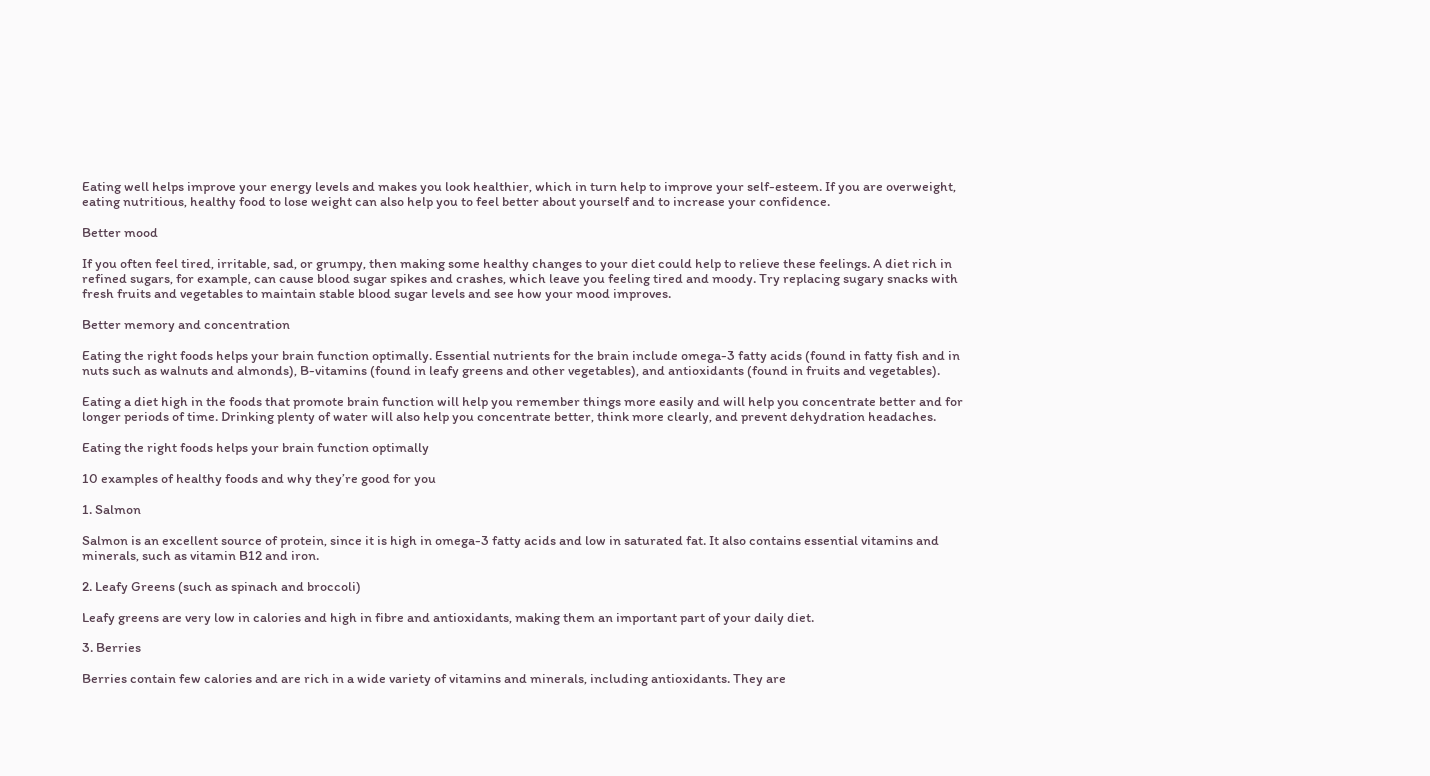Eating well helps improve your energy levels and makes you look healthier, which in turn help to improve your self-esteem. If you are overweight, eating nutritious, healthy food to lose weight can also help you to feel better about yourself and to increase your confidence.

Better mood

If you often feel tired, irritable, sad, or grumpy, then making some healthy changes to your diet could help to relieve these feelings. A diet rich in refined sugars, for example, can cause blood sugar spikes and crashes, which leave you feeling tired and moody. Try replacing sugary snacks with fresh fruits and vegetables to maintain stable blood sugar levels and see how your mood improves.

Better memory and concentration

Eating the right foods helps your brain function optimally. Essential nutrients for the brain include omega-3 fatty acids (found in fatty fish and in nuts such as walnuts and almonds), B-vitamins (found in leafy greens and other vegetables), and antioxidants (found in fruits and vegetables).

Eating a diet high in the foods that promote brain function will help you remember things more easily and will help you concentrate better and for longer periods of time. Drinking plenty of water will also help you concentrate better, think more clearly, and prevent dehydration headaches.

Eating the right foods helps your brain function optimally

10 examples of healthy foods and why they’re good for you

1. Salmon

Salmon is an excellent source of protein, since it is high in omega-3 fatty acids and low in saturated fat. It also contains essential vitamins and minerals, such as vitamin B12 and iron.

2. Leafy Greens (such as spinach and broccoli)

Leafy greens are very low in calories and high in fibre and antioxidants, making them an important part of your daily diet.

3. Berries

Berries contain few calories and are rich in a wide variety of vitamins and minerals, including antioxidants. They are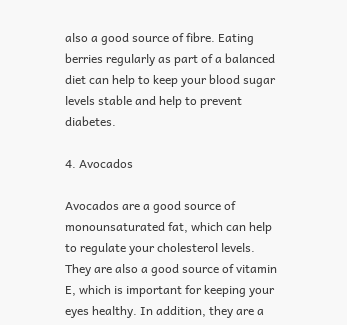also a good source of fibre. Eating berries regularly as part of a balanced diet can help to keep your blood sugar levels stable and help to prevent diabetes.

4. Avocados

Avocados are a good source of monounsaturated fat, which can help to regulate your cholesterol levels. They are also a good source of vitamin E, which is important for keeping your eyes healthy. In addition, they are a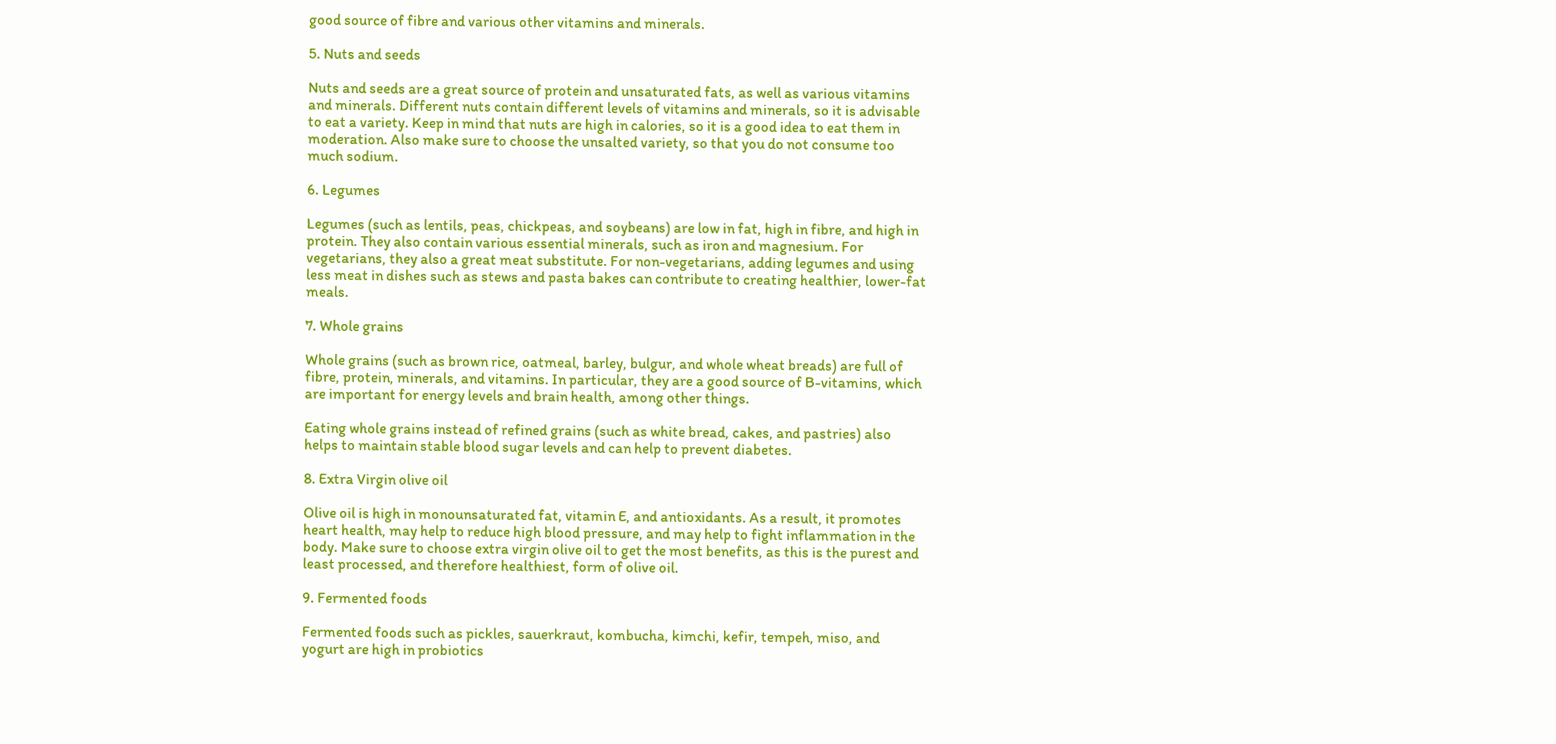good source of fibre and various other vitamins and minerals.

5. Nuts and seeds

Nuts and seeds are a great source of protein and unsaturated fats, as well as various vitamins and minerals. Different nuts contain different levels of vitamins and minerals, so it is advisable to eat a variety. Keep in mind that nuts are high in calories, so it is a good idea to eat them in moderation. Also make sure to choose the unsalted variety, so that you do not consume too much sodium.

6. Legumes

Legumes (such as lentils, peas, chickpeas, and soybeans) are low in fat, high in fibre, and high in protein. They also contain various essential minerals, such as iron and magnesium. For vegetarians, they also a great meat substitute. For non-vegetarians, adding legumes and using less meat in dishes such as stews and pasta bakes can contribute to creating healthier, lower-fat meals.

7. Whole grains

Whole grains (such as brown rice, oatmeal, barley, bulgur, and whole wheat breads) are full of fibre, protein, minerals, and vitamins. In particular, they are a good source of B-vitamins, which are important for energy levels and brain health, among other things.

Eating whole grains instead of refined grains (such as white bread, cakes, and pastries) also helps to maintain stable blood sugar levels and can help to prevent diabetes.

8. Extra Virgin olive oil

Olive oil is high in monounsaturated fat, vitamin E, and antioxidants. As a result, it promotes heart health, may help to reduce high blood pressure, and may help to fight inflammation in the body. Make sure to choose extra virgin olive oil to get the most benefits, as this is the purest and least processed, and therefore healthiest, form of olive oil.

9. Fermented foods

Fermented foods such as pickles, sauerkraut, kombucha, kimchi, kefir, tempeh, miso, and yogurt are high in probiotics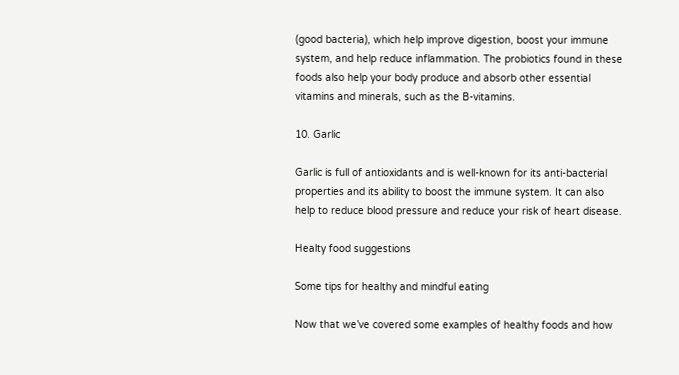(good bacteria), which help improve digestion, boost your immune system, and help reduce inflammation. The probiotics found in these foods also help your body produce and absorb other essential vitamins and minerals, such as the B-vitamins.

10. Garlic

Garlic is full of antioxidants and is well-known for its anti-bacterial properties and its ability to boost the immune system. It can also help to reduce blood pressure and reduce your risk of heart disease.

Healty food suggestions

Some tips for healthy and mindful eating

Now that we’ve covered some examples of healthy foods and how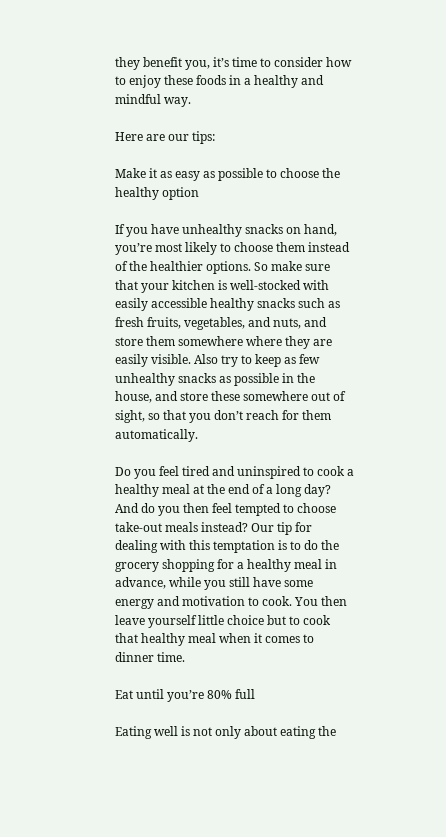they benefit you, it’s time to consider how to enjoy these foods in a healthy and mindful way.

Here are our tips:

Make it as easy as possible to choose the healthy option

If you have unhealthy snacks on hand, you’re most likely to choose them instead of the healthier options. So make sure that your kitchen is well-stocked with easily accessible healthy snacks such as fresh fruits, vegetables, and nuts, and store them somewhere where they are easily visible. Also try to keep as few unhealthy snacks as possible in the house, and store these somewhere out of sight, so that you don’t reach for them automatically.

Do you feel tired and uninspired to cook a healthy meal at the end of a long day? And do you then feel tempted to choose take-out meals instead? Our tip for dealing with this temptation is to do the grocery shopping for a healthy meal in advance, while you still have some energy and motivation to cook. You then leave yourself little choice but to cook that healthy meal when it comes to dinner time.

Eat until you’re 80% full

Eating well is not only about eating the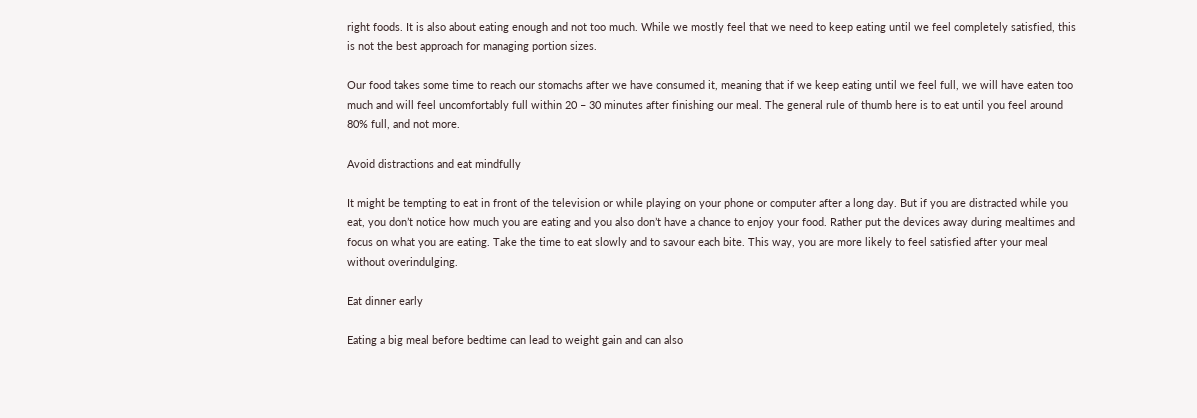right foods. It is also about eating enough and not too much. While we mostly feel that we need to keep eating until we feel completely satisfied, this is not the best approach for managing portion sizes.

Our food takes some time to reach our stomachs after we have consumed it, meaning that if we keep eating until we feel full, we will have eaten too much and will feel uncomfortably full within 20 – 30 minutes after finishing our meal. The general rule of thumb here is to eat until you feel around 80% full, and not more.

Avoid distractions and eat mindfully

It might be tempting to eat in front of the television or while playing on your phone or computer after a long day. But if you are distracted while you eat, you don’t notice how much you are eating and you also don’t have a chance to enjoy your food. Rather put the devices away during mealtimes and focus on what you are eating. Take the time to eat slowly and to savour each bite. This way, you are more likely to feel satisfied after your meal without overindulging.

Eat dinner early

Eating a big meal before bedtime can lead to weight gain and can also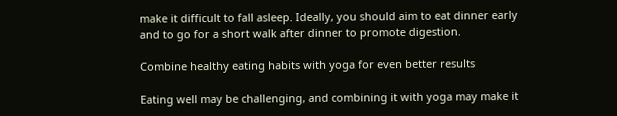make it difficult to fall asleep. Ideally, you should aim to eat dinner early and to go for a short walk after dinner to promote digestion.

Combine healthy eating habits with yoga for even better results

Eating well may be challenging, and combining it with yoga may make it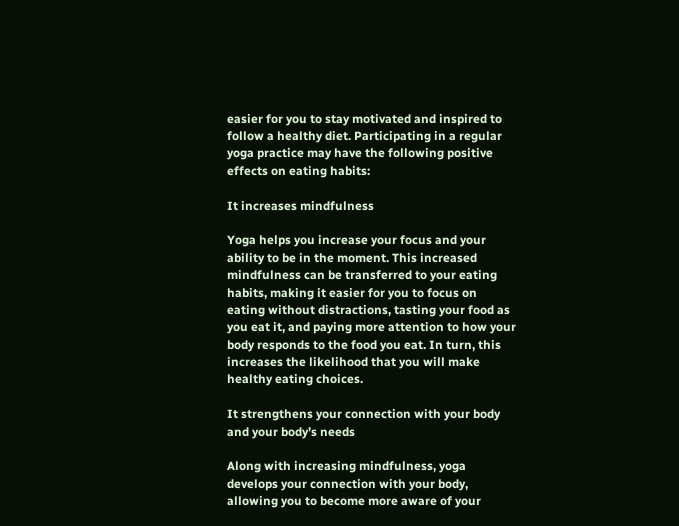easier for you to stay motivated and inspired to follow a healthy diet. Participating in a regular yoga practice may have the following positive effects on eating habits:

It increases mindfulness

Yoga helps you increase your focus and your ability to be in the moment. This increased mindfulness can be transferred to your eating habits, making it easier for you to focus on eating without distractions, tasting your food as you eat it, and paying more attention to how your body responds to the food you eat. In turn, this increases the likelihood that you will make healthy eating choices.

It strengthens your connection with your body and your body’s needs

Along with increasing mindfulness, yoga develops your connection with your body, allowing you to become more aware of your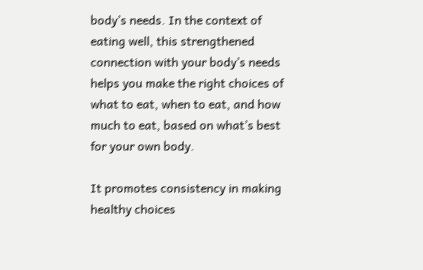body’s needs. In the context of eating well, this strengthened connection with your body’s needs helps you make the right choices of what to eat, when to eat, and how much to eat, based on what’s best for your own body.

It promotes consistency in making healthy choices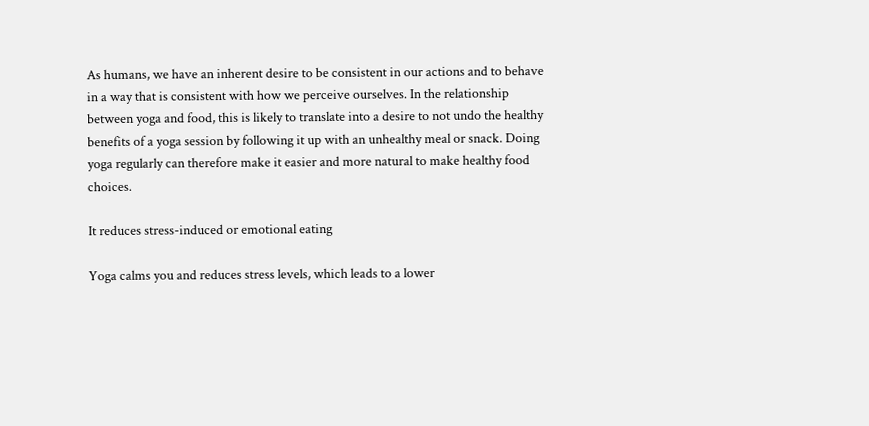As humans, we have an inherent desire to be consistent in our actions and to behave in a way that is consistent with how we perceive ourselves. In the relationship between yoga and food, this is likely to translate into a desire to not undo the healthy benefits of a yoga session by following it up with an unhealthy meal or snack. Doing yoga regularly can therefore make it easier and more natural to make healthy food choices.

It reduces stress-induced or emotional eating

Yoga calms you and reduces stress levels, which leads to a lower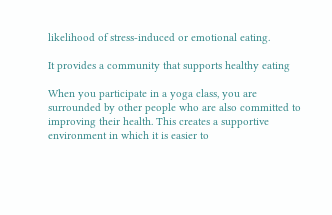likelihood of stress-induced or emotional eating.

It provides a community that supports healthy eating

When you participate in a yoga class, you are surrounded by other people who are also committed to improving their health. This creates a supportive environment in which it is easier to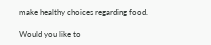make healthy choices regarding food.

Would you like to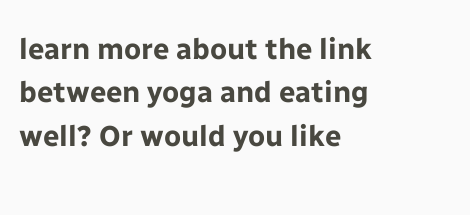learn more about the link between yoga and eating well? Or would you like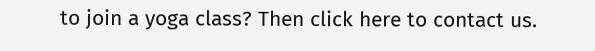to join a yoga class? Then click here to contact us.